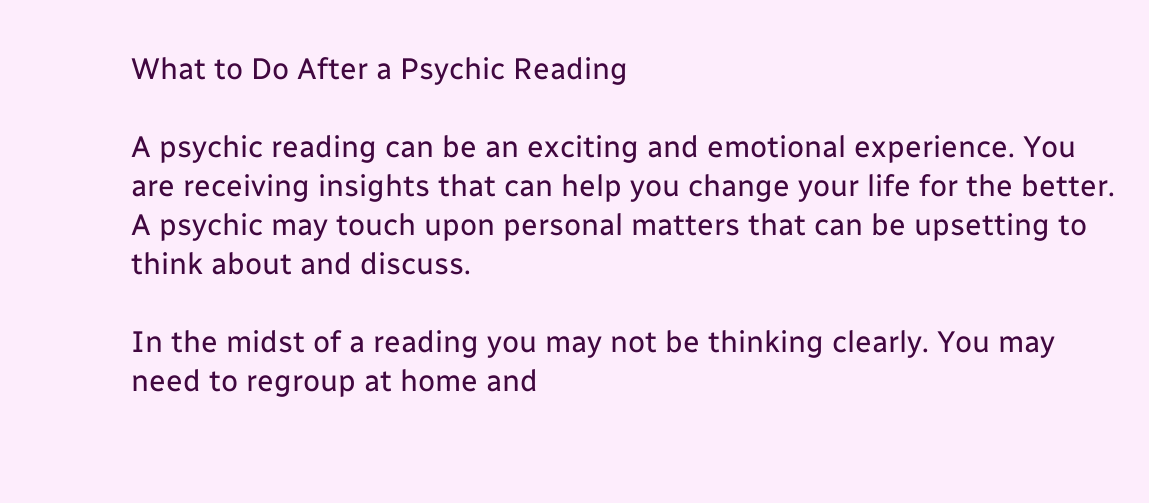What to Do After a Psychic Reading

A psychic reading can be an exciting and emotional experience. You are receiving insights that can help you change your life for the better. A psychic may touch upon personal matters that can be upsetting to think about and discuss.

In the midst of a reading you may not be thinking clearly. You may need to regroup at home and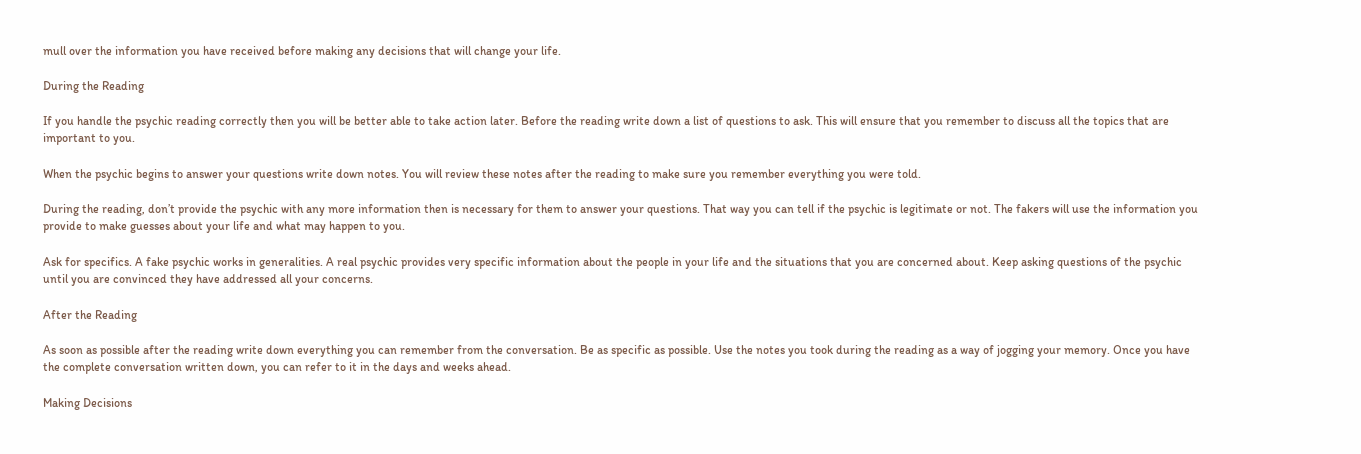mull over the information you have received before making any decisions that will change your life.

During the Reading

If you handle the psychic reading correctly then you will be better able to take action later. Before the reading write down a list of questions to ask. This will ensure that you remember to discuss all the topics that are important to you.

When the psychic begins to answer your questions write down notes. You will review these notes after the reading to make sure you remember everything you were told.

During the reading, don’t provide the psychic with any more information then is necessary for them to answer your questions. That way you can tell if the psychic is legitimate or not. The fakers will use the information you provide to make guesses about your life and what may happen to you.

Ask for specifics. A fake psychic works in generalities. A real psychic provides very specific information about the people in your life and the situations that you are concerned about. Keep asking questions of the psychic until you are convinced they have addressed all your concerns.

After the Reading

As soon as possible after the reading write down everything you can remember from the conversation. Be as specific as possible. Use the notes you took during the reading as a way of jogging your memory. Once you have the complete conversation written down, you can refer to it in the days and weeks ahead.

Making Decisions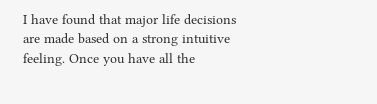I have found that major life decisions are made based on a strong intuitive feeling. Once you have all the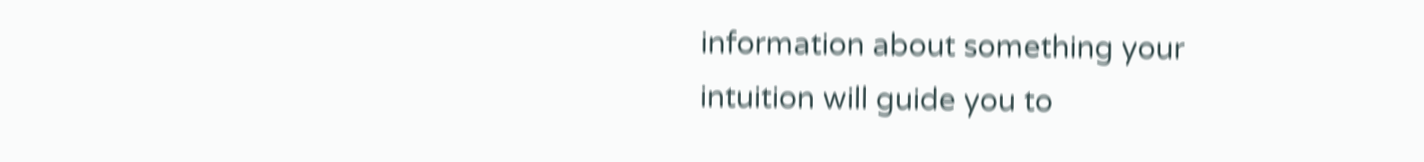information about something your intuition will guide you to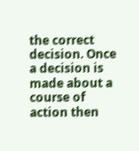the correct decision. Once a decision is made about a course of action then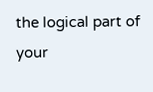the logical part of your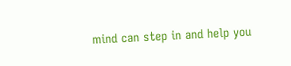mind can step in and help you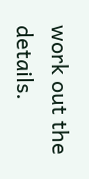work out the details.